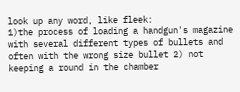look up any word, like fleek:
1)the process of loading a handgun's magazine with several different types of bullets and often with the wrong size bullet 2) not keeping a round in the chamber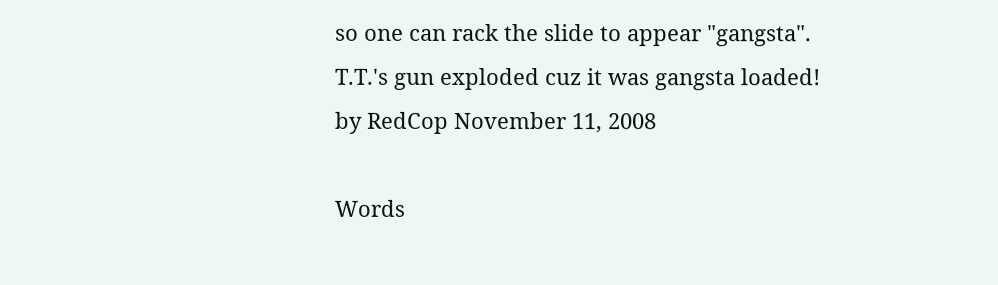so one can rack the slide to appear "gangsta".
T.T.'s gun exploded cuz it was gangsta loaded!
by RedCop November 11, 2008

Words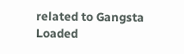related to Gangsta Loaded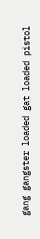gang gangster loaded gat loaded pistol